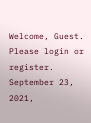Welcome, Guest. Please login or register.
September 23, 2021,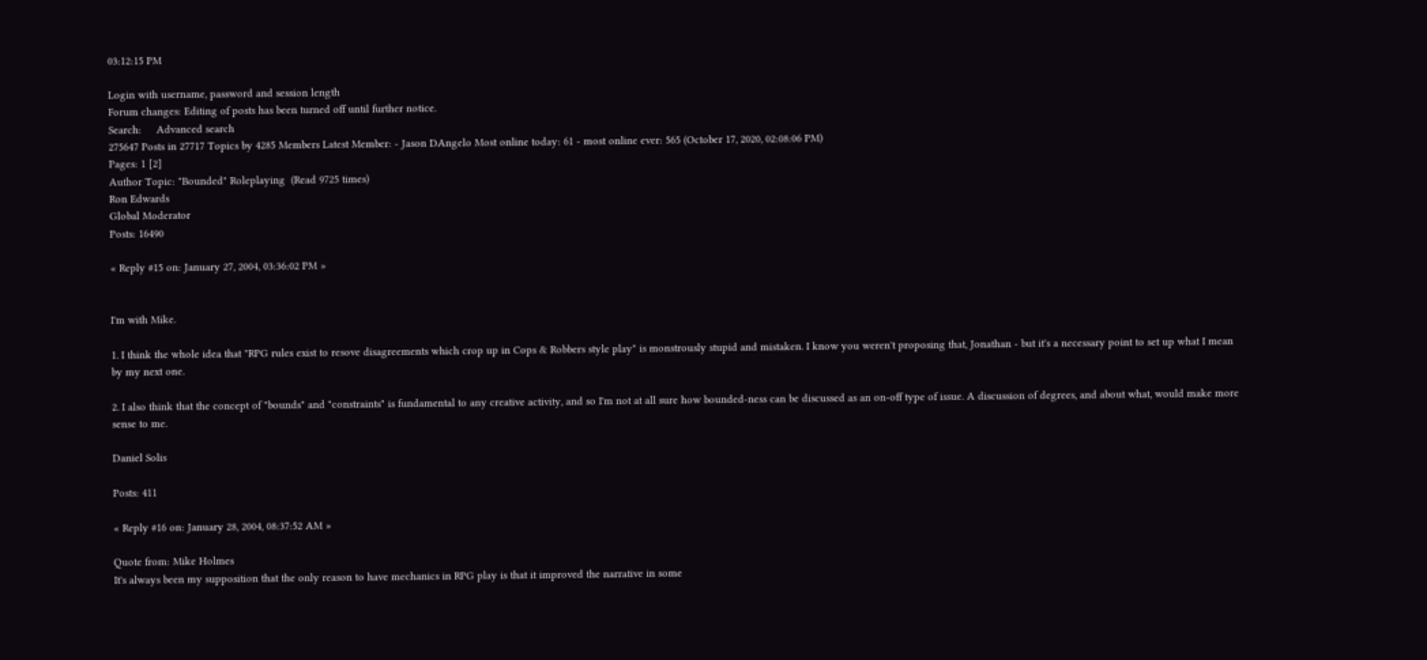03:12:15 PM

Login with username, password and session length
Forum changes: Editing of posts has been turned off until further notice.
Search:     Advanced search
275647 Posts in 27717 Topics by 4285 Members Latest Member: - Jason DAngelo Most online today: 61 - most online ever: 565 (October 17, 2020, 02:08:06 PM)
Pages: 1 [2]
Author Topic: "Bounded" Roleplaying  (Read 9725 times)
Ron Edwards
Global Moderator
Posts: 16490

« Reply #15 on: January 27, 2004, 03:36:02 PM »


I'm with Mike.

1. I think the whole idea that "RPG rules exist to resove disagreements which crop up in Cops & Robbers style play" is monstrously stupid and mistaken. I know you weren't proposing that, Jonathan - but it's a necessary point to set up what I mean by my next one.

2. I also think that the concept of "bounds" and "constraints" is fundamental to any creative activity, and so I'm not at all sure how bounded-ness can be discussed as an on-off type of issue. A discussion of degrees, and about what, would make more sense to me.

Daniel Solis

Posts: 411

« Reply #16 on: January 28, 2004, 08:37:52 AM »

Quote from: Mike Holmes
It's always been my supposition that the only reason to have mechanics in RPG play is that it improved the narrative in some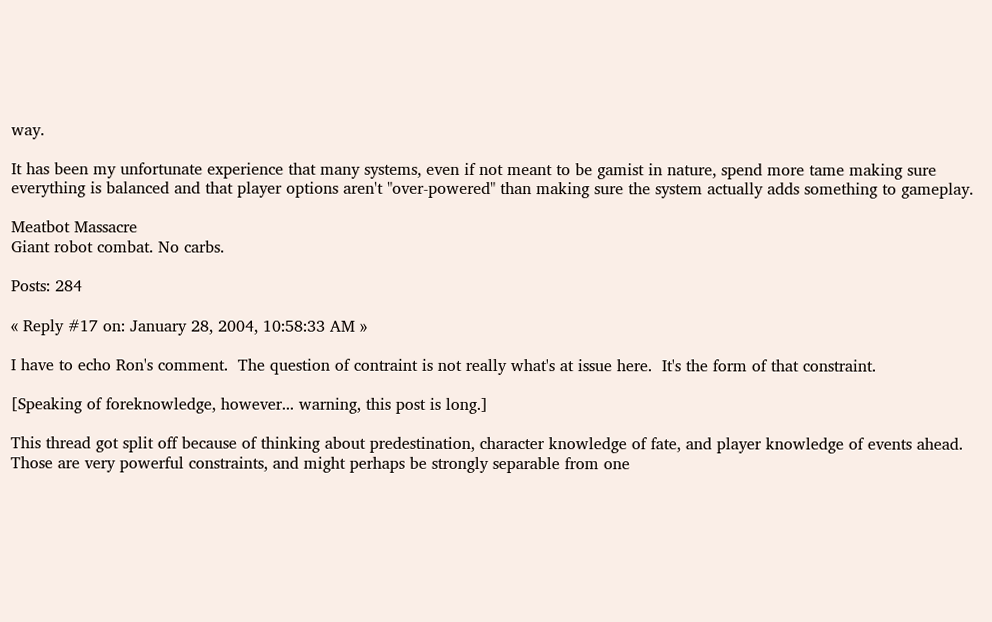way.

It has been my unfortunate experience that many systems, even if not meant to be gamist in nature, spend more tame making sure everything is balanced and that player options aren't "over-powered" than making sure the system actually adds something to gameplay.

Meatbot Massacre
Giant robot combat. No carbs.

Posts: 284

« Reply #17 on: January 28, 2004, 10:58:33 AM »

I have to echo Ron's comment.  The question of contraint is not really what's at issue here.  It's the form of that constraint.

[Speaking of foreknowledge, however... warning, this post is long.]

This thread got split off because of thinking about predestination, character knowledge of fate, and player knowledge of events ahead.  Those are very powerful constraints, and might perhaps be strongly separable from one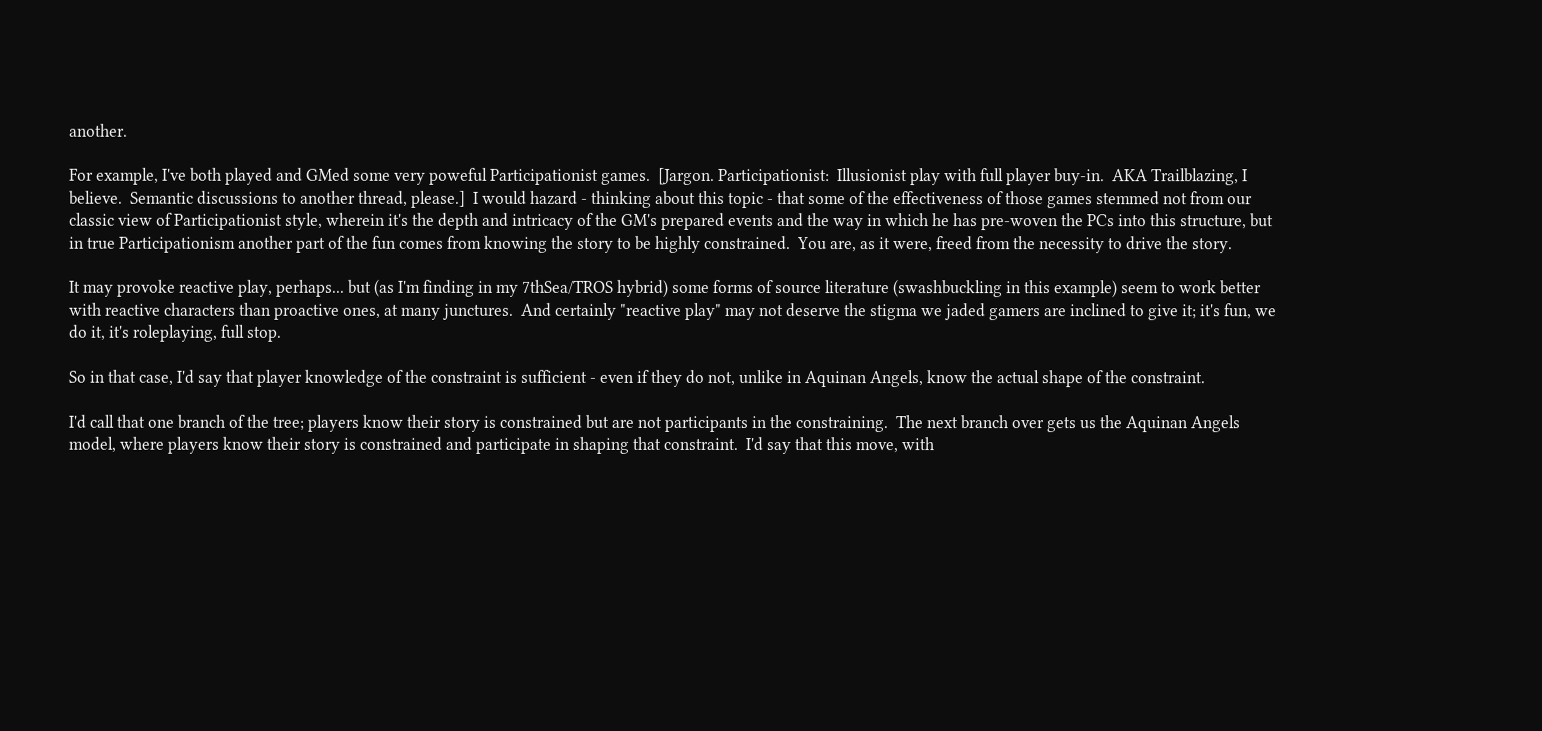another.

For example, I've both played and GMed some very poweful Participationist games.  [Jargon. Participationist:  Illusionist play with full player buy-in.  AKA Trailblazing, I believe.  Semantic discussions to another thread, please.]  I would hazard - thinking about this topic - that some of the effectiveness of those games stemmed not from our classic view of Participationist style, wherein it's the depth and intricacy of the GM's prepared events and the way in which he has pre-woven the PCs into this structure, but in true Participationism another part of the fun comes from knowing the story to be highly constrained.  You are, as it were, freed from the necessity to drive the story.

It may provoke reactive play, perhaps... but (as I'm finding in my 7thSea/TROS hybrid) some forms of source literature (swashbuckling in this example) seem to work better with reactive characters than proactive ones, at many junctures.  And certainly "reactive play" may not deserve the stigma we jaded gamers are inclined to give it; it's fun, we do it, it's roleplaying, full stop.

So in that case, I'd say that player knowledge of the constraint is sufficient - even if they do not, unlike in Aquinan Angels, know the actual shape of the constraint.

I'd call that one branch of the tree; players know their story is constrained but are not participants in the constraining.  The next branch over gets us the Aquinan Angels model, where players know their story is constrained and participate in shaping that constraint.  I'd say that this move, with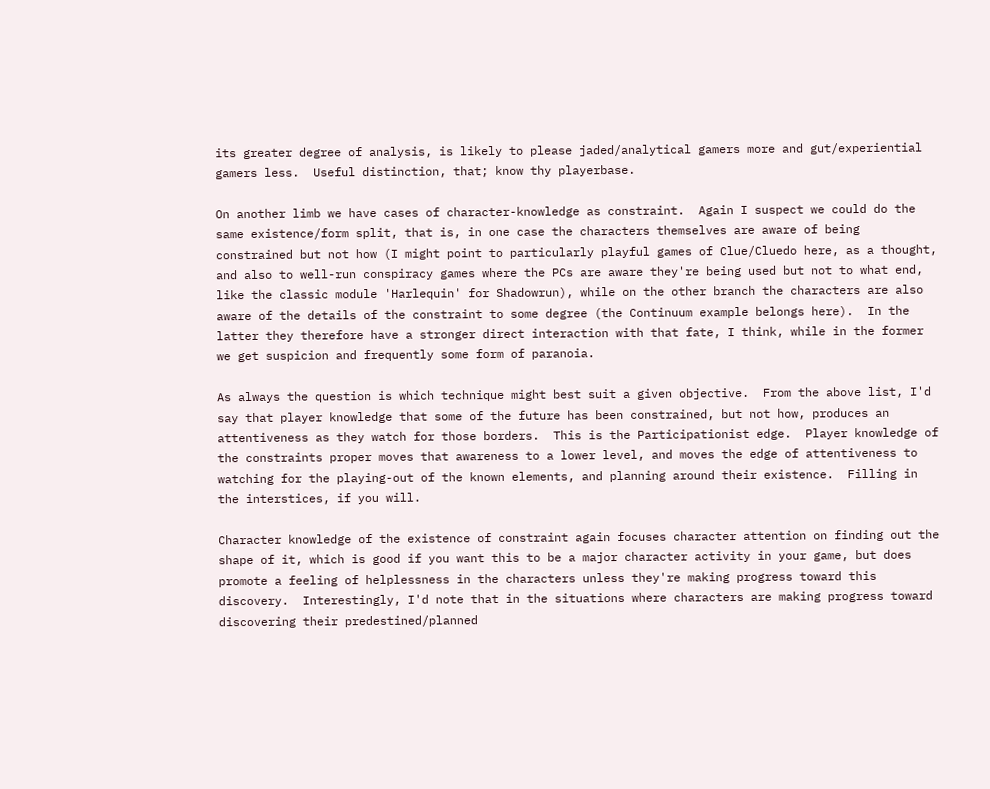its greater degree of analysis, is likely to please jaded/analytical gamers more and gut/experiential gamers less.  Useful distinction, that; know thy playerbase.

On another limb we have cases of character-knowledge as constraint.  Again I suspect we could do the same existence/form split, that is, in one case the characters themselves are aware of being constrained but not how (I might point to particularly playful games of Clue/Cluedo here, as a thought, and also to well-run conspiracy games where the PCs are aware they're being used but not to what end, like the classic module 'Harlequin' for Shadowrun), while on the other branch the characters are also aware of the details of the constraint to some degree (the Continuum example belongs here).  In the latter they therefore have a stronger direct interaction with that fate, I think, while in the former we get suspicion and frequently some form of paranoia.

As always the question is which technique might best suit a given objective.  From the above list, I'd say that player knowledge that some of the future has been constrained, but not how, produces an attentiveness as they watch for those borders.  This is the Participationist edge.  Player knowledge of the constraints proper moves that awareness to a lower level, and moves the edge of attentiveness to watching for the playing-out of the known elements, and planning around their existence.  Filling in the interstices, if you will.

Character knowledge of the existence of constraint again focuses character attention on finding out the shape of it, which is good if you want this to be a major character activity in your game, but does promote a feeling of helplessness in the characters unless they're making progress toward this discovery.  Interestingly, I'd note that in the situations where characters are making progress toward discovering their predestined/planned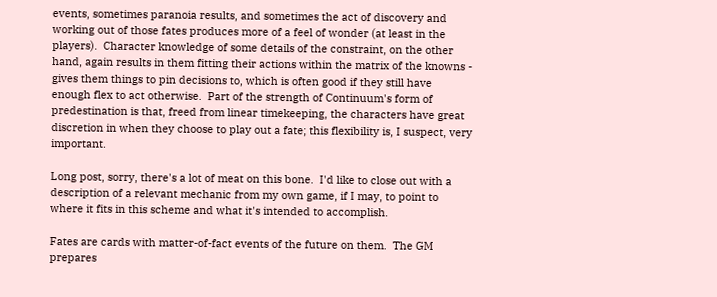events, sometimes paranoia results, and sometimes the act of discovery and working out of those fates produces more of a feel of wonder (at least in the players).  Character knowledge of some details of the constraint, on the other hand, again results in them fitting their actions within the matrix of the knowns - gives them things to pin decisions to, which is often good if they still have enough flex to act otherwise.  Part of the strength of Continuum's form of predestination is that, freed from linear timekeeping, the characters have great discretion in when they choose to play out a fate; this flexibility is, I suspect, very important.

Long post, sorry, there's a lot of meat on this bone.  I'd like to close out with a description of a relevant mechanic from my own game, if I may, to point to where it fits in this scheme and what it's intended to accomplish.

Fates are cards with matter-of-fact events of the future on them.  The GM prepares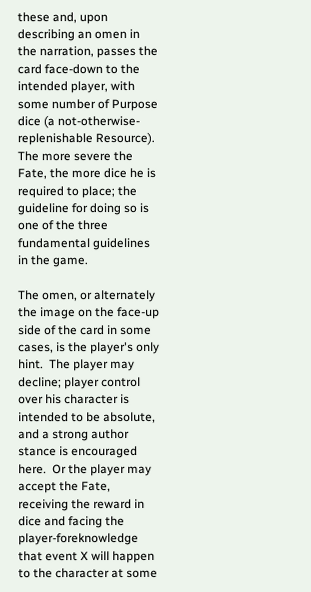these and, upon describing an omen in the narration, passes the card face-down to the intended player, with some number of Purpose dice (a not-otherwise-replenishable Resource).  The more severe the Fate, the more dice he is required to place; the guideline for doing so is one of the three fundamental guidelines in the game.

The omen, or alternately the image on the face-up side of the card in some cases, is the player's only hint.  The player may decline; player control over his character is intended to be absolute, and a strong author stance is encouraged here.  Or the player may accept the Fate, receiving the reward in dice and facing the player-foreknowledge that event X will happen to the character at some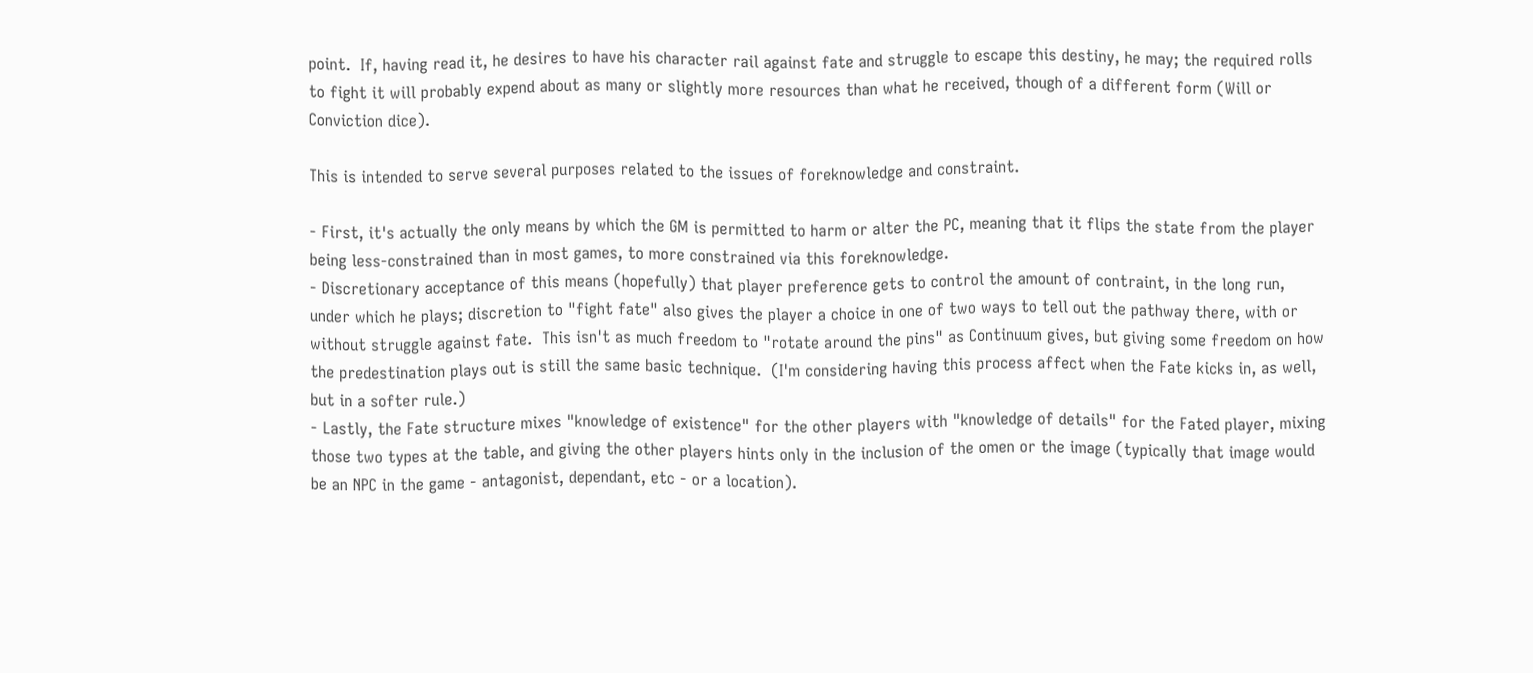point.  If, having read it, he desires to have his character rail against fate and struggle to escape this destiny, he may; the required rolls to fight it will probably expend about as many or slightly more resources than what he received, though of a different form (Will or Conviction dice).

This is intended to serve several purposes related to the issues of foreknowledge and constraint.

- First, it's actually the only means by which the GM is permitted to harm or alter the PC, meaning that it flips the state from the player being less-constrained than in most games, to more constrained via this foreknowledge.
- Discretionary acceptance of this means (hopefully) that player preference gets to control the amount of contraint, in the long run, under which he plays; discretion to "fight fate" also gives the player a choice in one of two ways to tell out the pathway there, with or without struggle against fate.  This isn't as much freedom to "rotate around the pins" as Continuum gives, but giving some freedom on how the predestination plays out is still the same basic technique.  (I'm considering having this process affect when the Fate kicks in, as well, but in a softer rule.)
- Lastly, the Fate structure mixes "knowledge of existence" for the other players with "knowledge of details" for the Fated player, mixing those two types at the table, and giving the other players hints only in the inclusion of the omen or the image (typically that image would be an NPC in the game - antagonist, dependant, etc - or a location).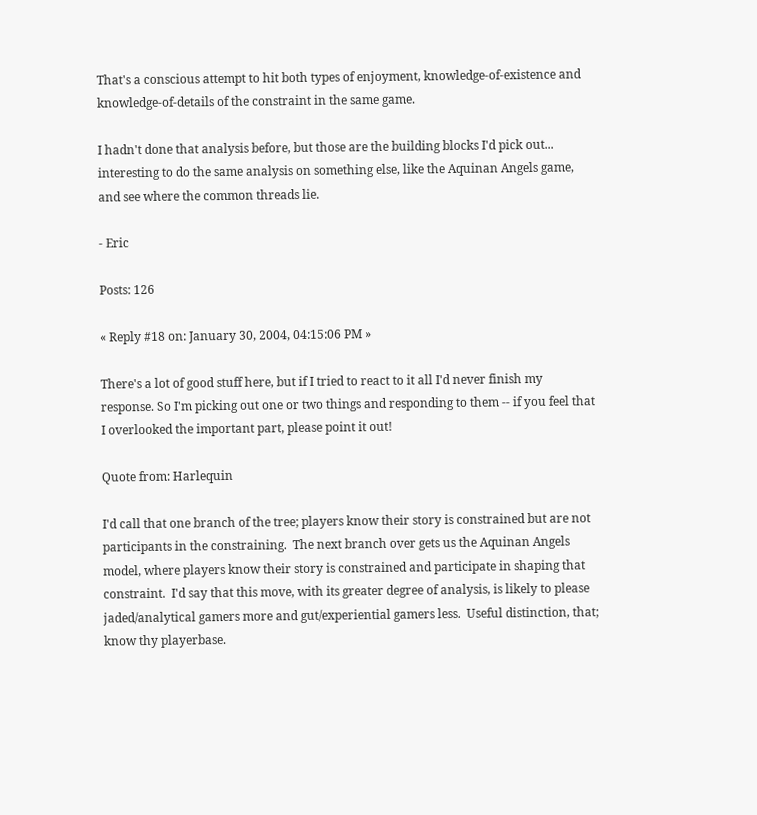That's a conscious attempt to hit both types of enjoyment, knowledge-of-existence and knowledge-of-details of the constraint in the same game.

I hadn't done that analysis before, but those are the building blocks I'd pick out... interesting to do the same analysis on something else, like the Aquinan Angels game, and see where the common threads lie.

- Eric

Posts: 126

« Reply #18 on: January 30, 2004, 04:15:06 PM »

There's a lot of good stuff here, but if I tried to react to it all I'd never finish my response. So I'm picking out one or two things and responding to them -- if you feel that I overlooked the important part, please point it out!

Quote from: Harlequin

I'd call that one branch of the tree; players know their story is constrained but are not participants in the constraining.  The next branch over gets us the Aquinan Angels model, where players know their story is constrained and participate in shaping that constraint.  I'd say that this move, with its greater degree of analysis, is likely to please jaded/analytical gamers more and gut/experiential gamers less.  Useful distinction, that; know thy playerbase.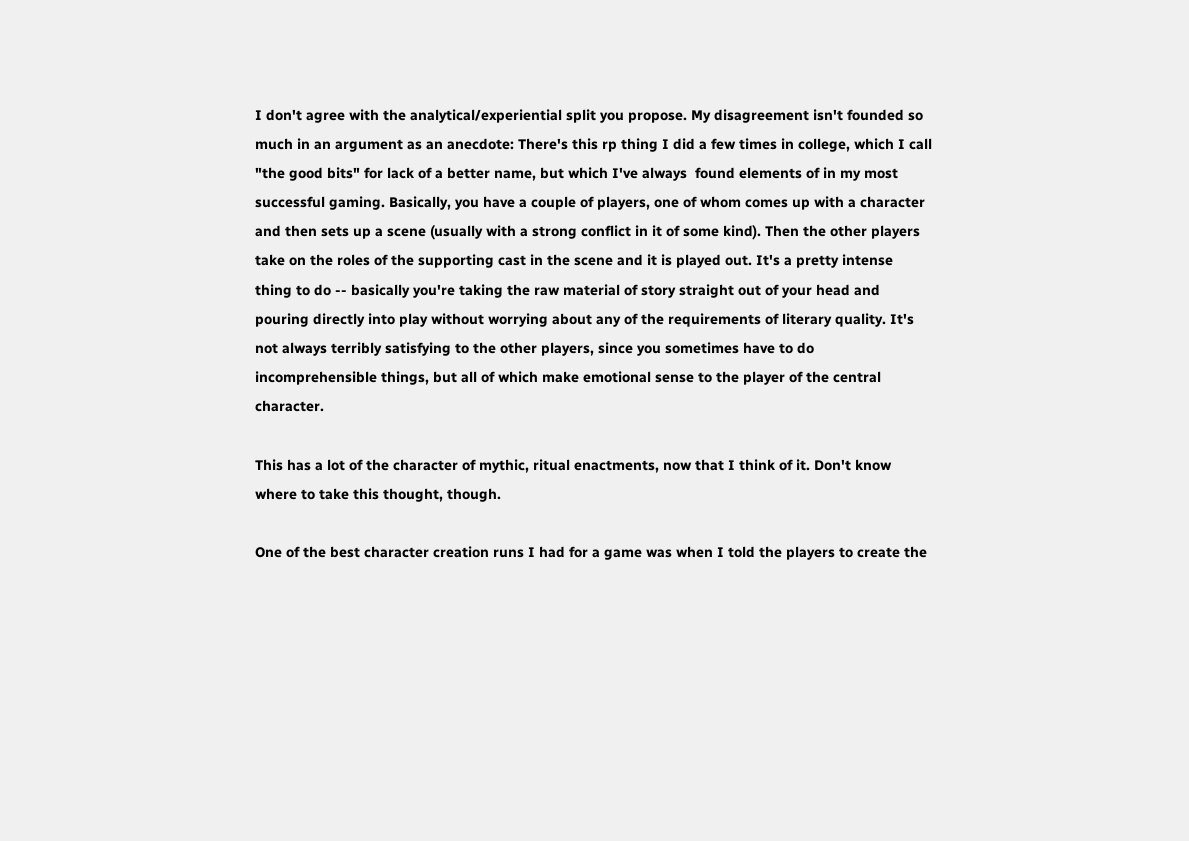I don't agree with the analytical/experiential split you propose. My disagreement isn't founded so much in an argument as an anecdote: There's this rp thing I did a few times in college, which I call "the good bits" for lack of a better name, but which I've always  found elements of in my most successful gaming. Basically, you have a couple of players, one of whom comes up with a character and then sets up a scene (usually with a strong conflict in it of some kind). Then the other players take on the roles of the supporting cast in the scene and it is played out. It's a pretty intense thing to do -- basically you're taking the raw material of story straight out of your head and pouring directly into play without worrying about any of the requirements of literary quality. It's not always terribly satisfying to the other players, since you sometimes have to do incomprehensible things, but all of which make emotional sense to the player of the central character.

This has a lot of the character of mythic, ritual enactments, now that I think of it. Don't know where to take this thought, though.

One of the best character creation runs I had for a game was when I told the players to create the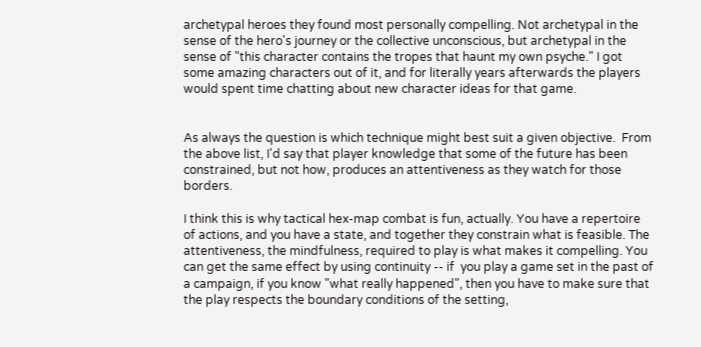archetypal heroes they found most personally compelling. Not archetypal in the sense of the hero's journey or the collective unconscious, but archetypal in the sense of "this character contains the tropes that haunt my own psyche." I got some amazing characters out of it, and for literally years afterwards the players would spent time chatting about new character ideas for that game.


As always the question is which technique might best suit a given objective.  From the above list, I'd say that player knowledge that some of the future has been constrained, but not how, produces an attentiveness as they watch for those borders.

I think this is why tactical hex-map combat is fun, actually. You have a repertoire of actions, and you have a state, and together they constrain what is feasible. The attentiveness, the mindfulness, required to play is what makes it compelling. You can get the same effect by using continuity -- if  you play a game set in the past of a campaign, if you know "what really happened", then you have to make sure that the play respects the boundary conditions of the setting,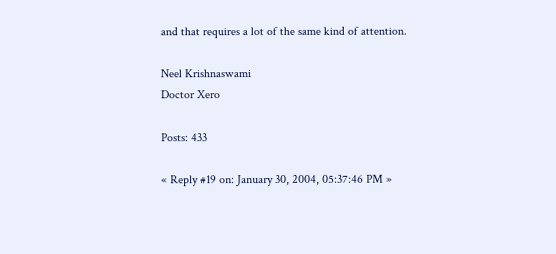and that requires a lot of the same kind of attention.

Neel Krishnaswami
Doctor Xero

Posts: 433

« Reply #19 on: January 30, 2004, 05:37:46 PM »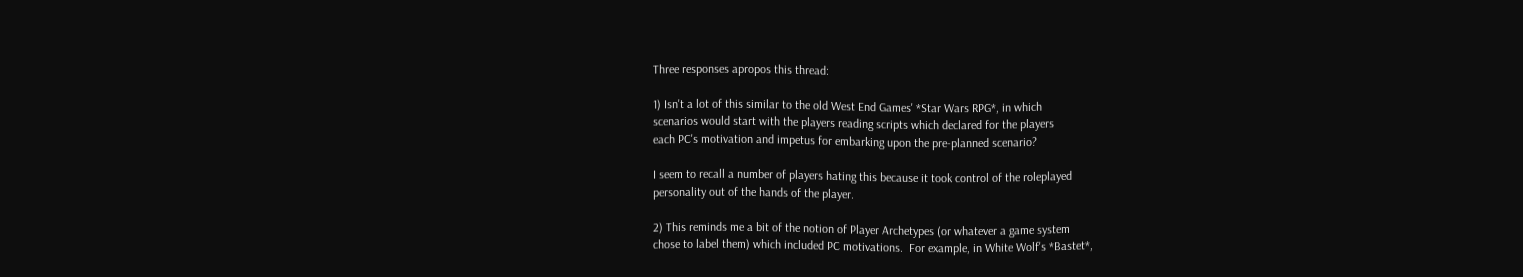Three responses apropos this thread:

1) Isn't a lot of this similar to the old West End Games' *Star Wars RPG*, in which
scenarios would start with the players reading scripts which declared for the players
each PC's motivation and impetus for embarking upon the pre-planned scenario?

I seem to recall a number of players hating this because it took control of the roleplayed
personality out of the hands of the player.

2) This reminds me a bit of the notion of Player Archetypes (or whatever a game system
chose to label them) which included PC motivations.  For example, in White Wolf's *Bastet*,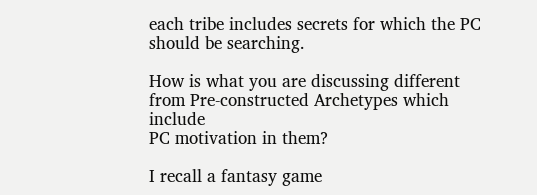each tribe includes secrets for which the PC should be searching.

How is what you are discussing different from Pre-constructed Archetypes which include
PC motivation in them?

I recall a fantasy game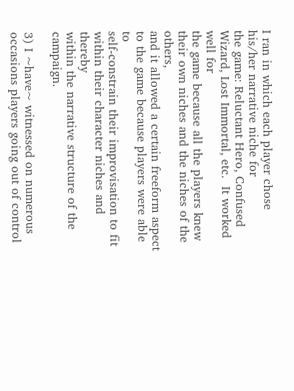I ran in which each player chose his/her narrative niche for
the game: Reluctant Hero, Confused Wizard, Lost Immortal, etc.  It worked well for
the game because all the players knew their own niches and the niches of the others,
and it allowed a certain freeform aspect to the game because players were able to
self-constrain their improvisation to fit within their character niches and thereby
within the narrative structure of the campaign.

3) I ~have~ witnessed on numerous occasions players going out of control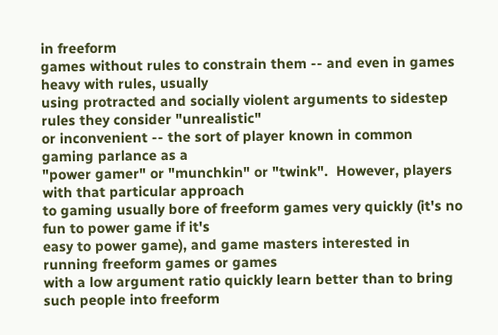in freeform
games without rules to constrain them -- and even in games heavy with rules, usually
using protracted and socially violent arguments to sidestep rules they consider "unrealistic"
or inconvenient -- the sort of player known in common gaming parlance as a
"power gamer" or "munchkin" or "twink".  However, players with that particular approach
to gaming usually bore of freeform games very quickly (it's no fun to power game if it's
easy to power game), and game masters interested in running freeform games or games
with a low argument ratio quickly learn better than to bring such people into freeform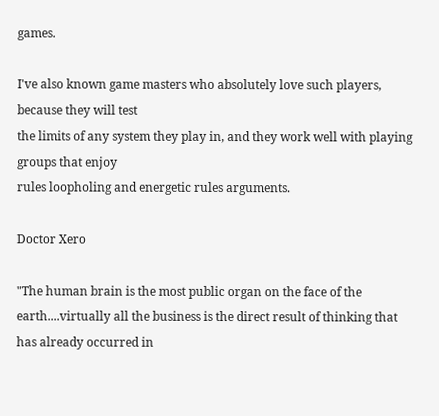games.

I've also known game masters who absolutely love such players, because they will test
the limits of any system they play in, and they work well with playing groups that enjoy
rules loopholing and energetic rules arguments.

Doctor Xero

"The human brain is the most public organ on the face of the earth....virtually all the business is the direct result of thinking that has already occurred in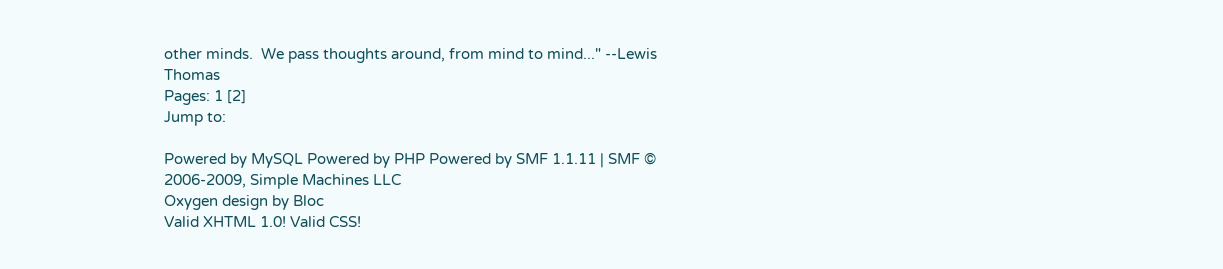other minds.  We pass thoughts around, from mind to mind..." --Lewis Thomas
Pages: 1 [2]
Jump to:

Powered by MySQL Powered by PHP Powered by SMF 1.1.11 | SMF © 2006-2009, Simple Machines LLC
Oxygen design by Bloc
Valid XHTML 1.0! Valid CSS!